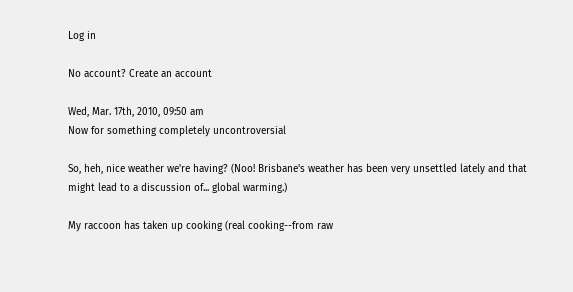Log in

No account? Create an account

Wed, Mar. 17th, 2010, 09:50 am
Now for something completely uncontroversial

So, heh, nice weather we're having? (Noo! Brisbane's weather has been very unsettled lately and that might lead to a discussion of... global warming.)

My raccoon has taken up cooking (real cooking--from raw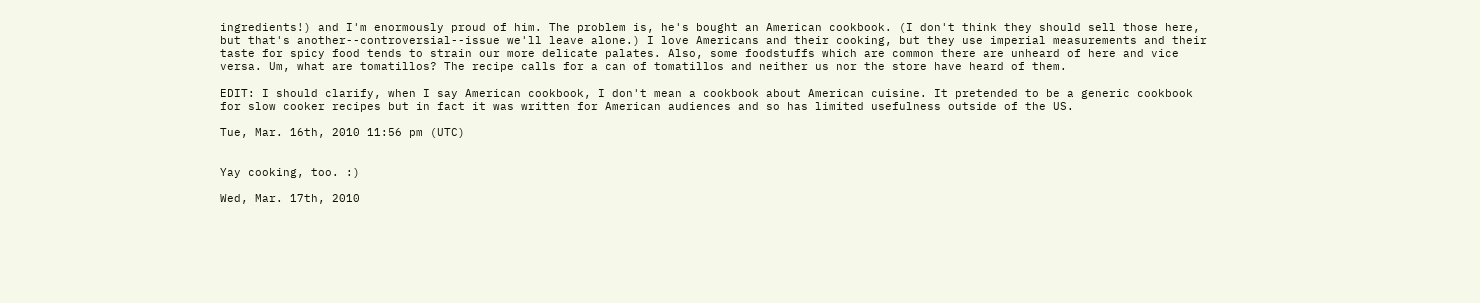ingredients!) and I'm enormously proud of him. The problem is, he's bought an American cookbook. (I don't think they should sell those here, but that's another--controversial--issue we'll leave alone.) I love Americans and their cooking, but they use imperial measurements and their taste for spicy food tends to strain our more delicate palates. Also, some foodstuffs which are common there are unheard of here and vice versa. Um, what are tomatillos? The recipe calls for a can of tomatillos and neither us nor the store have heard of them.

EDIT: I should clarify, when I say American cookbook, I don't mean a cookbook about American cuisine. It pretended to be a generic cookbook for slow cooker recipes but in fact it was written for American audiences and so has limited usefulness outside of the US.

Tue, Mar. 16th, 2010 11:56 pm (UTC)


Yay cooking, too. :)

Wed, Mar. 17th, 2010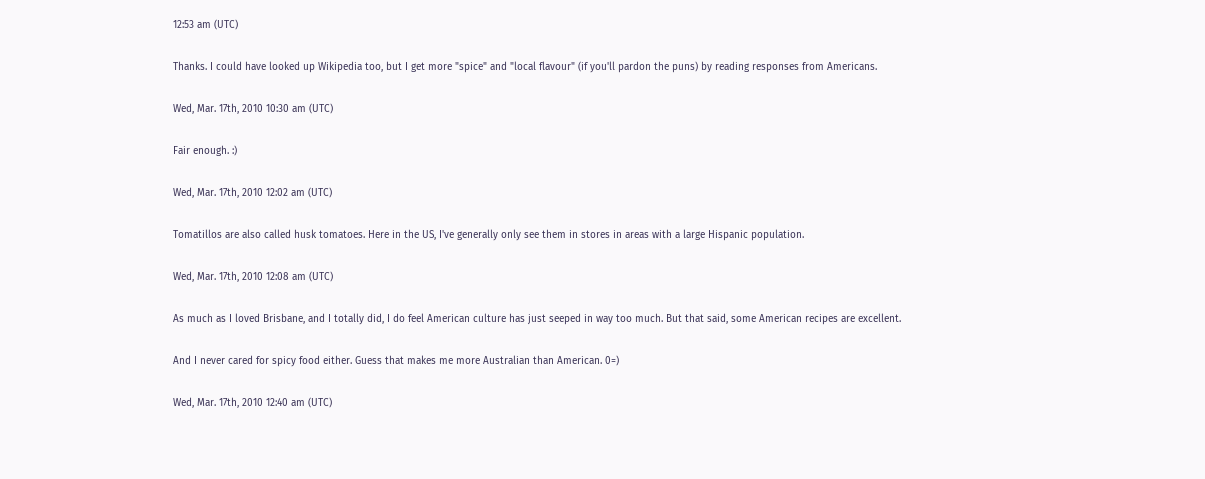12:53 am (UTC)

Thanks. I could have looked up Wikipedia too, but I get more "spice" and "local flavour" (if you'll pardon the puns) by reading responses from Americans.

Wed, Mar. 17th, 2010 10:30 am (UTC)

Fair enough. :)

Wed, Mar. 17th, 2010 12:02 am (UTC)

Tomatillos are also called husk tomatoes. Here in the US, I've generally only see them in stores in areas with a large Hispanic population.

Wed, Mar. 17th, 2010 12:08 am (UTC)

As much as I loved Brisbane, and I totally did, I do feel American culture has just seeped in way too much. But that said, some American recipes are excellent.

And I never cared for spicy food either. Guess that makes me more Australian than American. 0=)

Wed, Mar. 17th, 2010 12:40 am (UTC)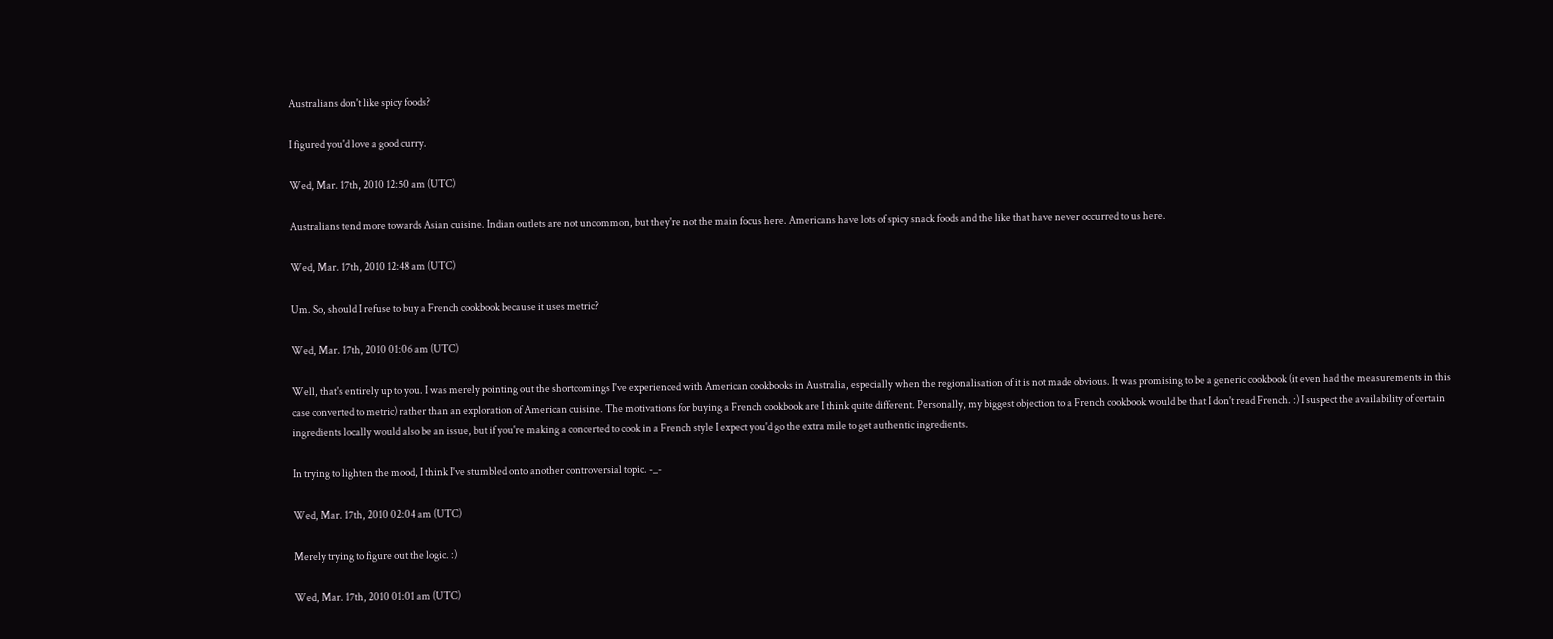Australians don't like spicy foods?

I figured you'd love a good curry.

Wed, Mar. 17th, 2010 12:50 am (UTC)

Australians tend more towards Asian cuisine. Indian outlets are not uncommon, but they're not the main focus here. Americans have lots of spicy snack foods and the like that have never occurred to us here.

Wed, Mar. 17th, 2010 12:48 am (UTC)

Um. So, should I refuse to buy a French cookbook because it uses metric?

Wed, Mar. 17th, 2010 01:06 am (UTC)

Well, that's entirely up to you. I was merely pointing out the shortcomings I've experienced with American cookbooks in Australia, especially when the regionalisation of it is not made obvious. It was promising to be a generic cookbook (it even had the measurements in this case converted to metric) rather than an exploration of American cuisine. The motivations for buying a French cookbook are I think quite different. Personally, my biggest objection to a French cookbook would be that I don't read French. :) I suspect the availability of certain ingredients locally would also be an issue, but if you're making a concerted to cook in a French style I expect you'd go the extra mile to get authentic ingredients.

In trying to lighten the mood, I think I've stumbled onto another controversial topic. -_-

Wed, Mar. 17th, 2010 02:04 am (UTC)

Merely trying to figure out the logic. :)

Wed, Mar. 17th, 2010 01:01 am (UTC)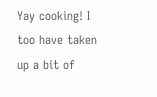Yay cooking! I too have taken up a bit of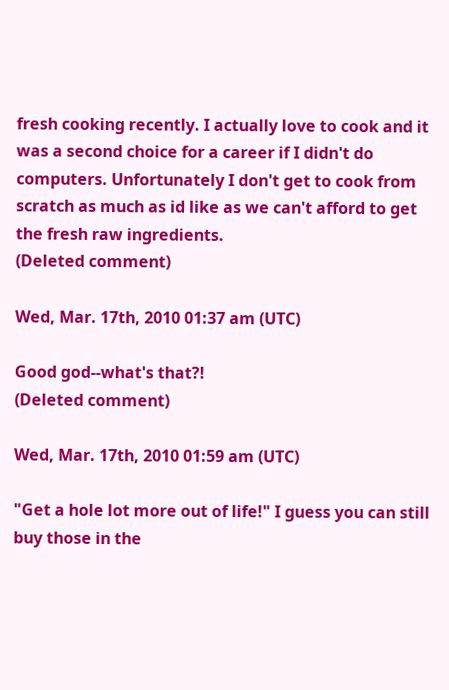fresh cooking recently. I actually love to cook and it was a second choice for a career if I didn't do computers. Unfortunately I don't get to cook from scratch as much as id like as we can't afford to get the fresh raw ingredients.
(Deleted comment)

Wed, Mar. 17th, 2010 01:37 am (UTC)

Good god--what's that?!
(Deleted comment)

Wed, Mar. 17th, 2010 01:59 am (UTC)

"Get a hole lot more out of life!" I guess you can still buy those in the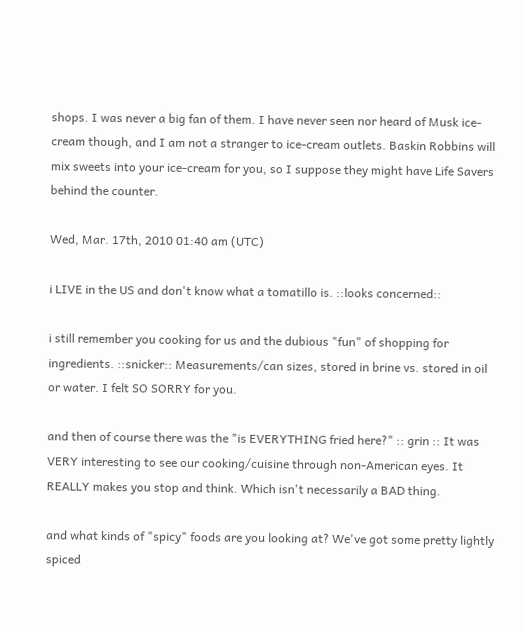shops. I was never a big fan of them. I have never seen nor heard of Musk ice-cream though, and I am not a stranger to ice-cream outlets. Baskin Robbins will mix sweets into your ice-cream for you, so I suppose they might have Life Savers behind the counter.

Wed, Mar. 17th, 2010 01:40 am (UTC)

i LIVE in the US and don't know what a tomatillo is. ::looks concerned::

i still remember you cooking for us and the dubious "fun" of shopping for ingredients. ::snicker:: Measurements/can sizes, stored in brine vs. stored in oil or water. I felt SO SORRY for you.

and then of course there was the "is EVERYTHING fried here?" :: grin :: It was VERY interesting to see our cooking/cuisine through non-American eyes. It REALLY makes you stop and think. Which isn't necessarily a BAD thing.

and what kinds of "spicy" foods are you looking at? We've got some pretty lightly spiced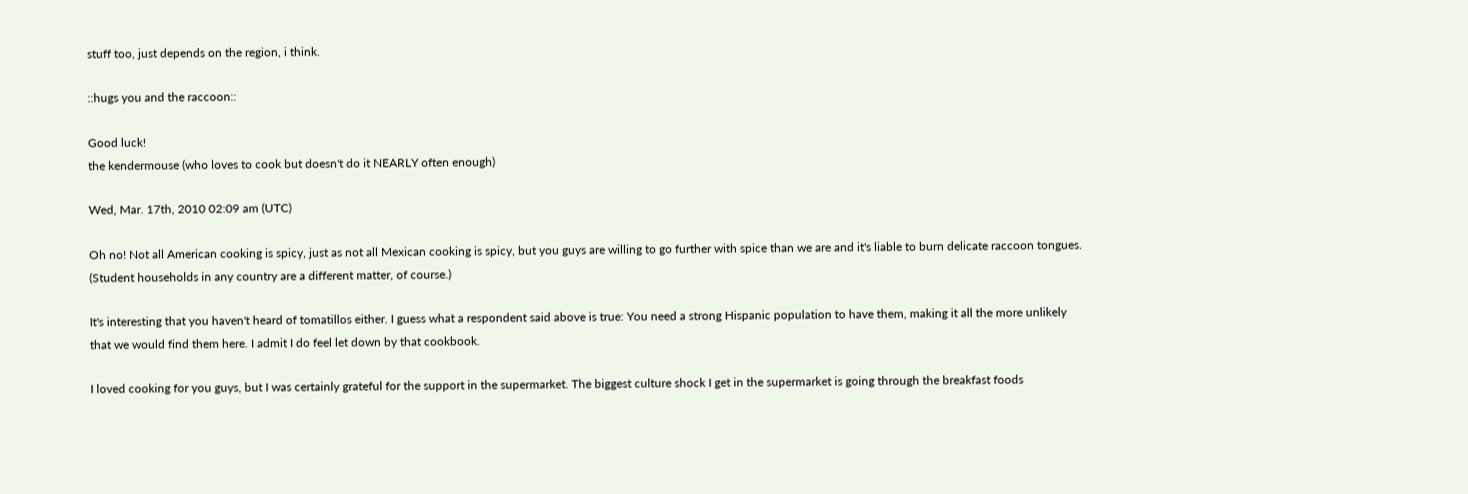stuff too, just depends on the region, i think.

::hugs you and the raccoon::

Good luck!
the kendermouse (who loves to cook but doesn't do it NEARLY often enough)

Wed, Mar. 17th, 2010 02:09 am (UTC)

Oh no! Not all American cooking is spicy, just as not all Mexican cooking is spicy, but you guys are willing to go further with spice than we are and it's liable to burn delicate raccoon tongues. (Student households in any country are a different matter, of course.)

It's interesting that you haven't heard of tomatillos either. I guess what a respondent said above is true: You need a strong Hispanic population to have them, making it all the more unlikely that we would find them here. I admit I do feel let down by that cookbook.

I loved cooking for you guys, but I was certainly grateful for the support in the supermarket. The biggest culture shock I get in the supermarket is going through the breakfast foods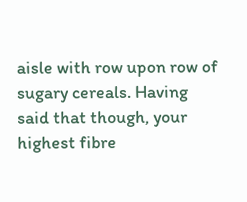aisle with row upon row of sugary cereals. Having said that though, your highest fibre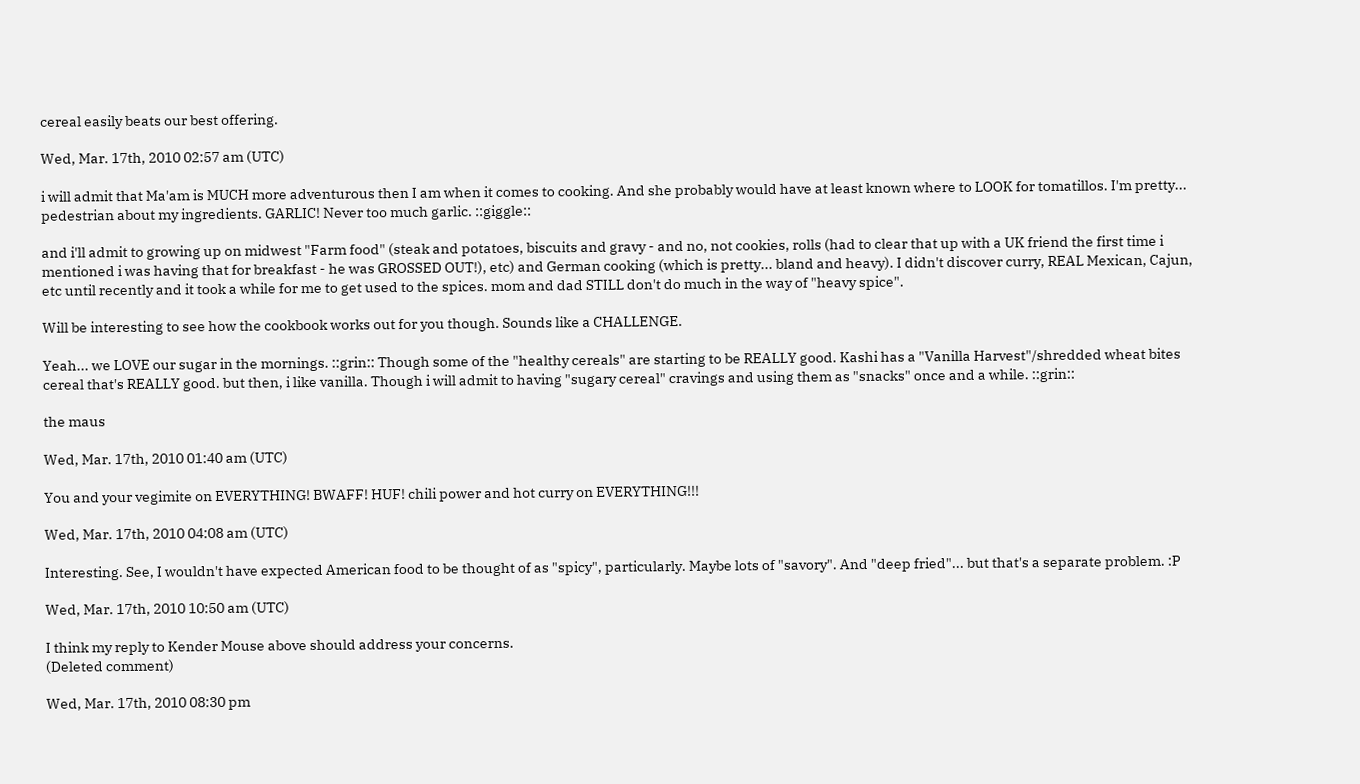cereal easily beats our best offering.

Wed, Mar. 17th, 2010 02:57 am (UTC)

i will admit that Ma'am is MUCH more adventurous then I am when it comes to cooking. And she probably would have at least known where to LOOK for tomatillos. I'm pretty... pedestrian about my ingredients. GARLIC! Never too much garlic. ::giggle::

and i'll admit to growing up on midwest "Farm food" (steak and potatoes, biscuits and gravy - and no, not cookies, rolls (had to clear that up with a UK friend the first time i mentioned i was having that for breakfast - he was GROSSED OUT!), etc) and German cooking (which is pretty... bland and heavy). I didn't discover curry, REAL Mexican, Cajun, etc until recently and it took a while for me to get used to the spices. mom and dad STILL don't do much in the way of "heavy spice".

Will be interesting to see how the cookbook works out for you though. Sounds like a CHALLENGE.

Yeah... we LOVE our sugar in the mornings. ::grin:: Though some of the "healthy cereals" are starting to be REALLY good. Kashi has a "Vanilla Harvest"/shredded wheat bites cereal that's REALLY good. but then, i like vanilla. Though i will admit to having "sugary cereal" cravings and using them as "snacks" once and a while. ::grin::

the maus

Wed, Mar. 17th, 2010 01:40 am (UTC)

You and your vegimite on EVERYTHING! BWAFF! HUF! chili power and hot curry on EVERYTHING!!!

Wed, Mar. 17th, 2010 04:08 am (UTC)

Interesting. See, I wouldn't have expected American food to be thought of as "spicy", particularly. Maybe lots of "savory". And "deep fried"... but that's a separate problem. :P

Wed, Mar. 17th, 2010 10:50 am (UTC)

I think my reply to Kender Mouse above should address your concerns.
(Deleted comment)

Wed, Mar. 17th, 2010 08:30 pm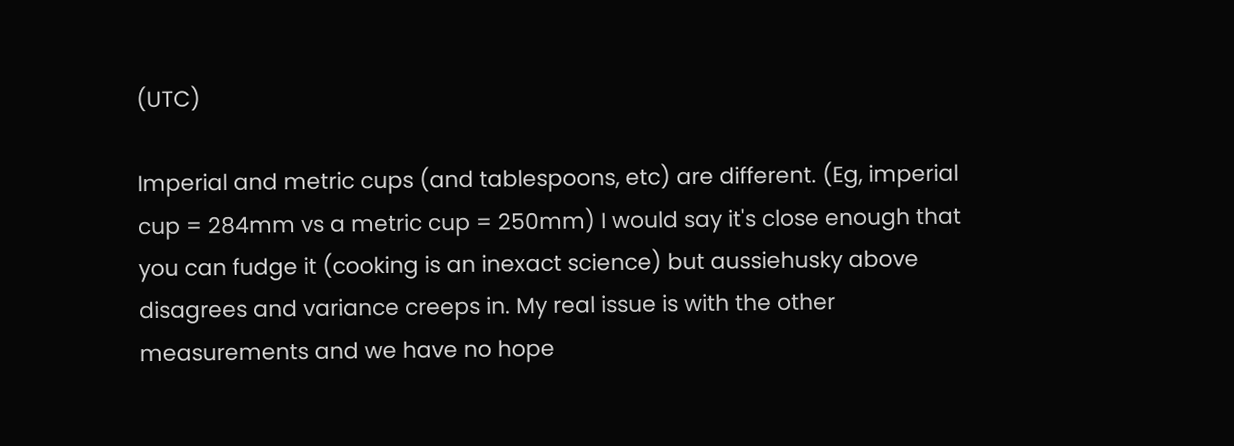(UTC)

Imperial and metric cups (and tablespoons, etc) are different. (Eg, imperial cup = 284mm vs a metric cup = 250mm) I would say it's close enough that you can fudge it (cooking is an inexact science) but aussiehusky above disagrees and variance creeps in. My real issue is with the other measurements and we have no hope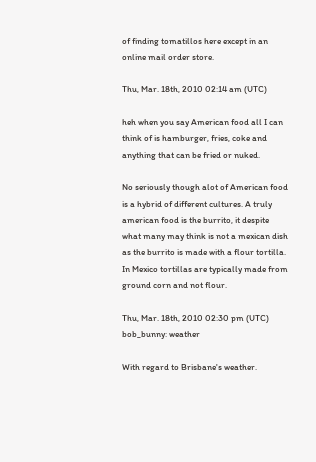of finding tomatillos here except in an online mail order store.

Thu, Mar. 18th, 2010 02:14 am (UTC)

heh when you say American food all I can think of is hamburger, fries, coke and anything that can be fried or nuked.

No seriously though alot of American food is a hybrid of different cultures. A truly american food is the burrito, it despite what many may think is not a mexican dish as the burrito is made with a flour tortilla. In Mexico tortillas are typically made from ground corn and not flour.

Thu, Mar. 18th, 2010 02:30 pm (UTC)
bob_bunny: weather

With regard to Brisbane's weather.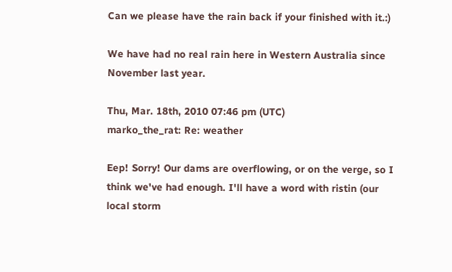Can we please have the rain back if your finished with it.:)

We have had no real rain here in Western Australia since November last year.

Thu, Mar. 18th, 2010 07:46 pm (UTC)
marko_the_rat: Re: weather

Eep! Sorry! Our dams are overflowing, or on the verge, so I think we've had enough. I'll have a word with ristin (our local storm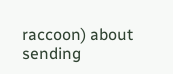raccoon) about sending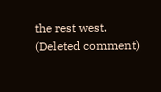the rest west.
(Deleted comment)